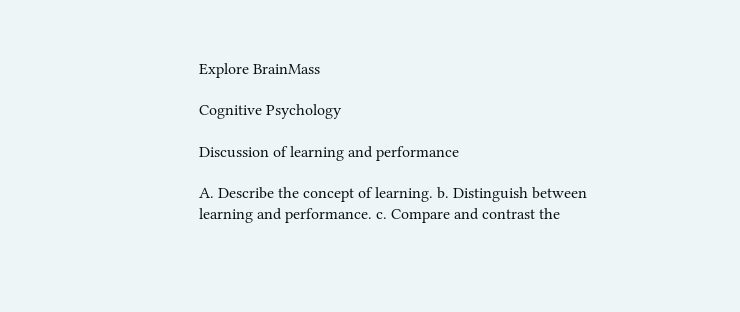Explore BrainMass

Cognitive Psychology

Discussion of learning and performance

A. Describe the concept of learning. b. Distinguish between learning and performance. c. Compare and contrast the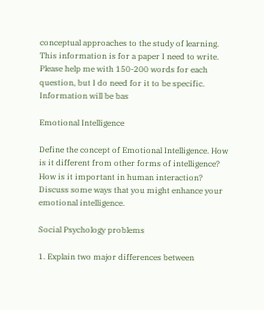conceptual approaches to the study of learning. This information is for a paper I need to write. Please help me with 150-200 words for each question, but I do need for it to be specific. Information will be bas

Emotional Intelligence

Define the concept of Emotional Intelligence. How is it different from other forms of intelligence? How is it important in human interaction? Discuss some ways that you might enhance your emotional intelligence.

Social Psychology problems

1. Explain two major differences between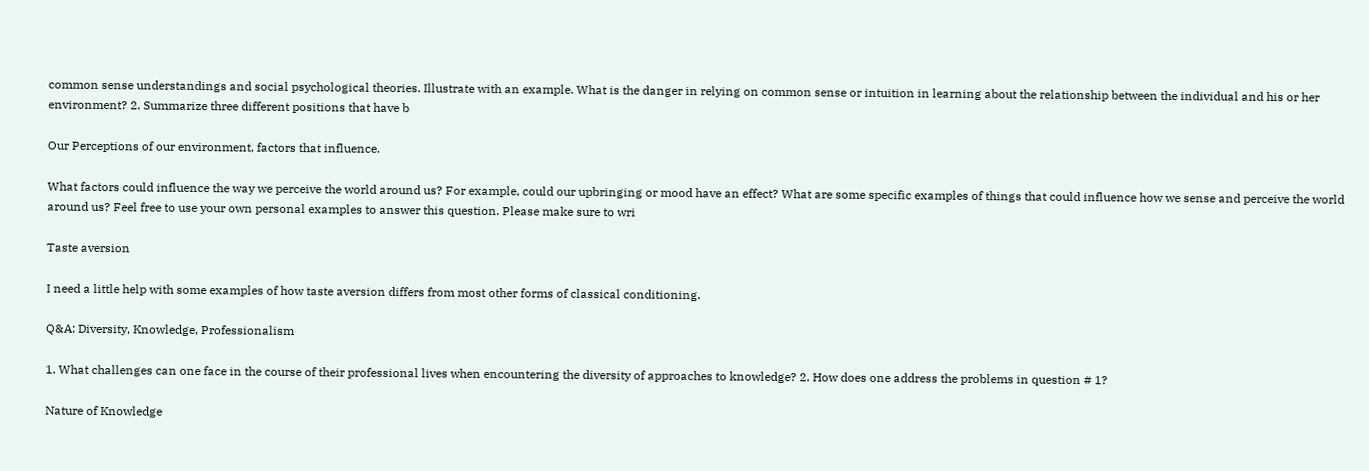common sense understandings and social psychological theories. Illustrate with an example. What is the danger in relying on common sense or intuition in learning about the relationship between the individual and his or her environment? 2. Summarize three different positions that have b

Our Perceptions of our environment, factors that influence.

What factors could influence the way we perceive the world around us? For example, could our upbringing or mood have an effect? What are some specific examples of things that could influence how we sense and perceive the world around us? Feel free to use your own personal examples to answer this question. Please make sure to wri

Taste aversion

I need a little help with some examples of how taste aversion differs from most other forms of classical conditioning.

Q&A: Diversity, Knowledge, Professionalism

1. What challenges can one face in the course of their professional lives when encountering the diversity of approaches to knowledge? 2. How does one address the problems in question # 1?

Nature of Knowledge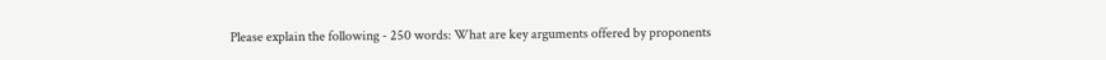Please explain the following - 250 words: What are key arguments offered by proponents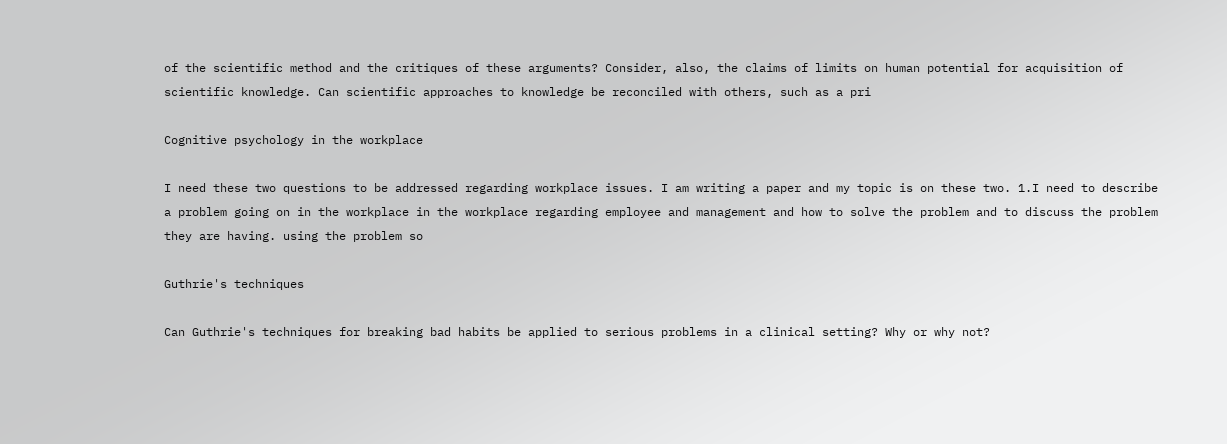of the scientific method and the critiques of these arguments? Consider, also, the claims of limits on human potential for acquisition of scientific knowledge. Can scientific approaches to knowledge be reconciled with others, such as a pri

Cognitive psychology in the workplace

I need these two questions to be addressed regarding workplace issues. I am writing a paper and my topic is on these two. 1.I need to describe a problem going on in the workplace in the workplace regarding employee and management and how to solve the problem and to discuss the problem they are having. using the problem so

Guthrie's techniques

Can Guthrie's techniques for breaking bad habits be applied to serious problems in a clinical setting? Why or why not?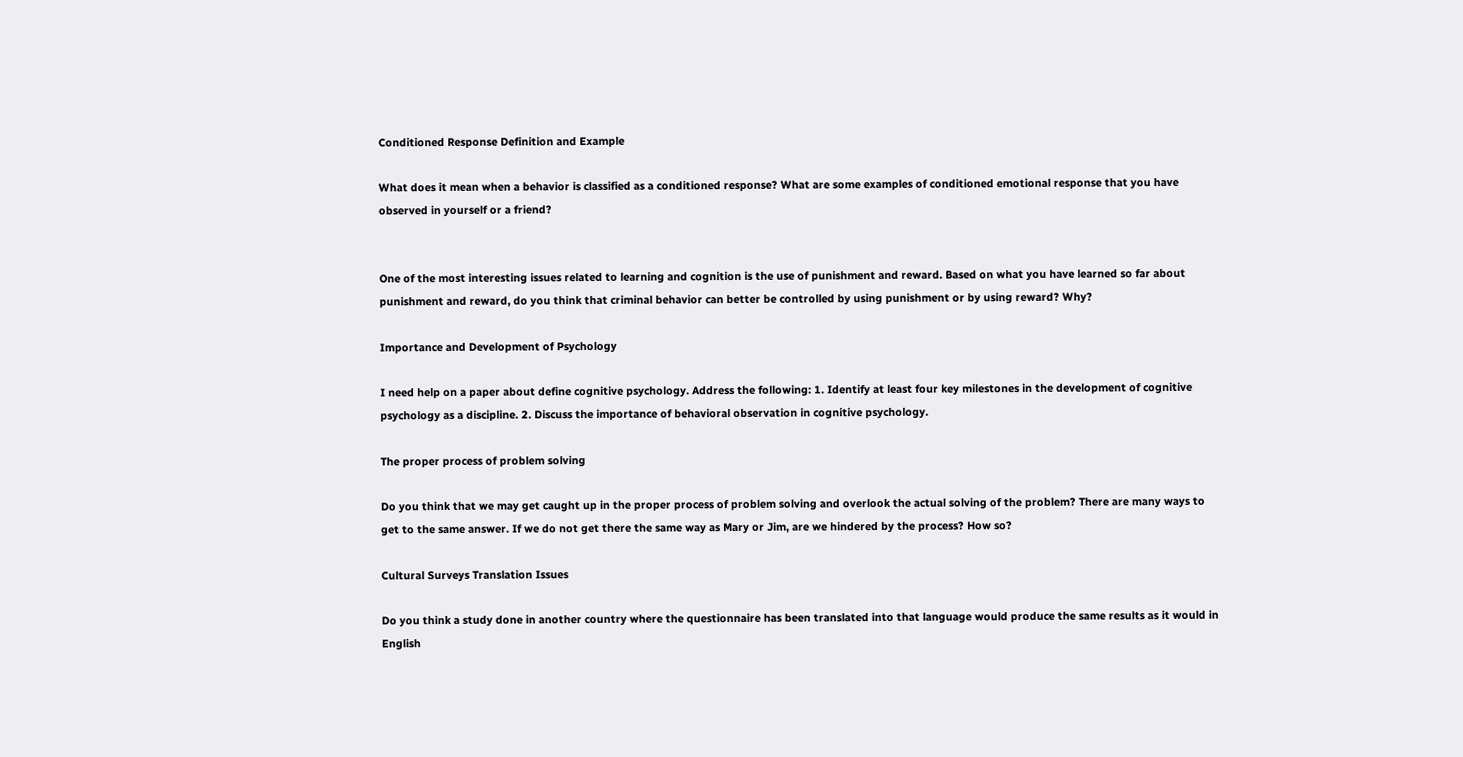Conditioned Response Definition and Example

What does it mean when a behavior is classified as a conditioned response? What are some examples of conditioned emotional response that you have observed in yourself or a friend?


One of the most interesting issues related to learning and cognition is the use of punishment and reward. Based on what you have learned so far about punishment and reward, do you think that criminal behavior can better be controlled by using punishment or by using reward? Why?

Importance and Development of Psychology

I need help on a paper about define cognitive psychology. Address the following: 1. Identify at least four key milestones in the development of cognitive psychology as a discipline. 2. Discuss the importance of behavioral observation in cognitive psychology.

The proper process of problem solving

Do you think that we may get caught up in the proper process of problem solving and overlook the actual solving of the problem? There are many ways to get to the same answer. If we do not get there the same way as Mary or Jim, are we hindered by the process? How so?

Cultural Surveys Translation Issues

Do you think a study done in another country where the questionnaire has been translated into that language would produce the same results as it would in English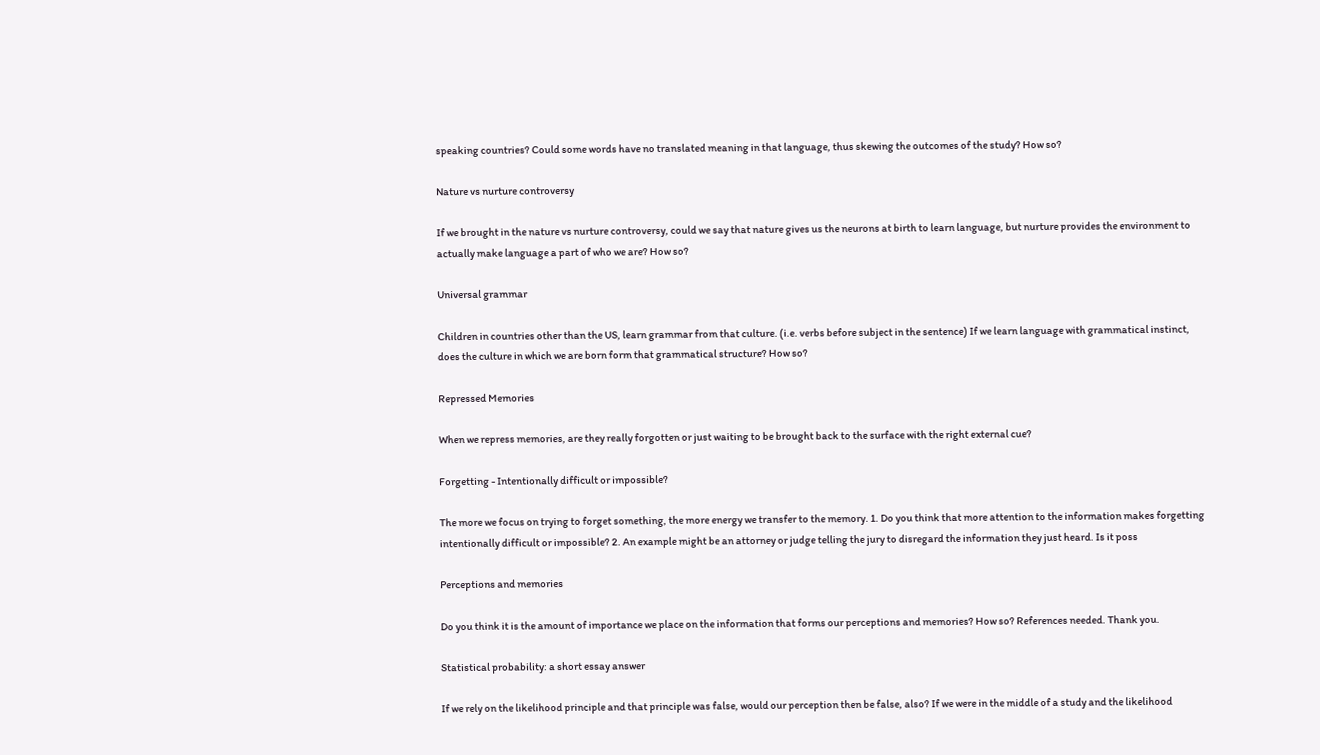speaking countries? Could some words have no translated meaning in that language, thus skewing the outcomes of the study? How so?

Nature vs nurture controversy

If we brought in the nature vs nurture controversy, could we say that nature gives us the neurons at birth to learn language, but nurture provides the environment to actually make language a part of who we are? How so?

Universal grammar

Children in countries other than the US, learn grammar from that culture. (i.e. verbs before subject in the sentence) If we learn language with grammatical instinct, does the culture in which we are born form that grammatical structure? How so?

Repressed Memories

When we repress memories, are they really forgotten or just waiting to be brought back to the surface with the right external cue?

Forgetting - Intentionally difficult or impossible?

The more we focus on trying to forget something, the more energy we transfer to the memory. 1. Do you think that more attention to the information makes forgetting intentionally difficult or impossible? 2. An example might be an attorney or judge telling the jury to disregard the information they just heard. Is it poss

Perceptions and memories

Do you think it is the amount of importance we place on the information that forms our perceptions and memories? How so? References needed. Thank you.

Statistical probability: a short essay answer

If we rely on the likelihood principle and that principle was false, would our perception then be false, also? If we were in the middle of a study and the likelihood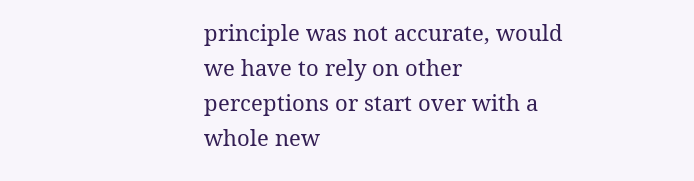principle was not accurate, would we have to rely on other perceptions or start over with a whole new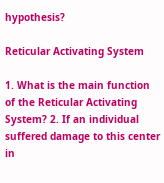hypothesis?

Reticular Activating System

1. What is the main function of the Reticular Activating System? 2. If an individual suffered damage to this center in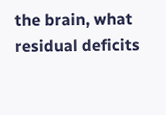the brain, what residual deficits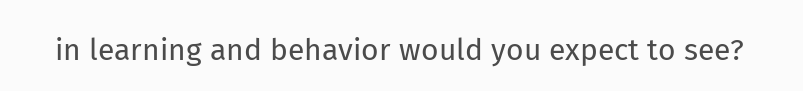in learning and behavior would you expect to see?